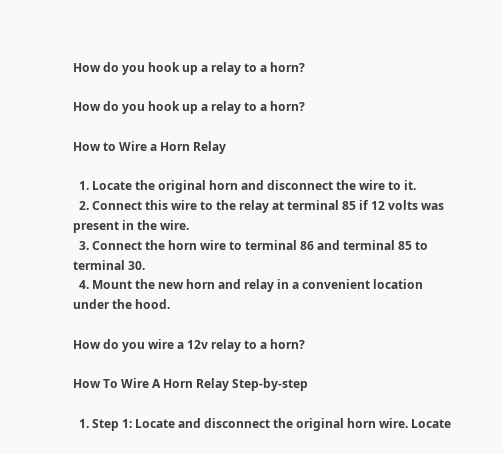How do you hook up a relay to a horn?

How do you hook up a relay to a horn?

How to Wire a Horn Relay

  1. Locate the original horn and disconnect the wire to it.
  2. Connect this wire to the relay at terminal 85 if 12 volts was present in the wire.
  3. Connect the horn wire to terminal 86 and terminal 85 to terminal 30.
  4. Mount the new horn and relay in a convenient location under the hood.

How do you wire a 12v relay to a horn?

How To Wire A Horn Relay Step-by-step

  1. Step 1: Locate and disconnect the original horn wire. Locate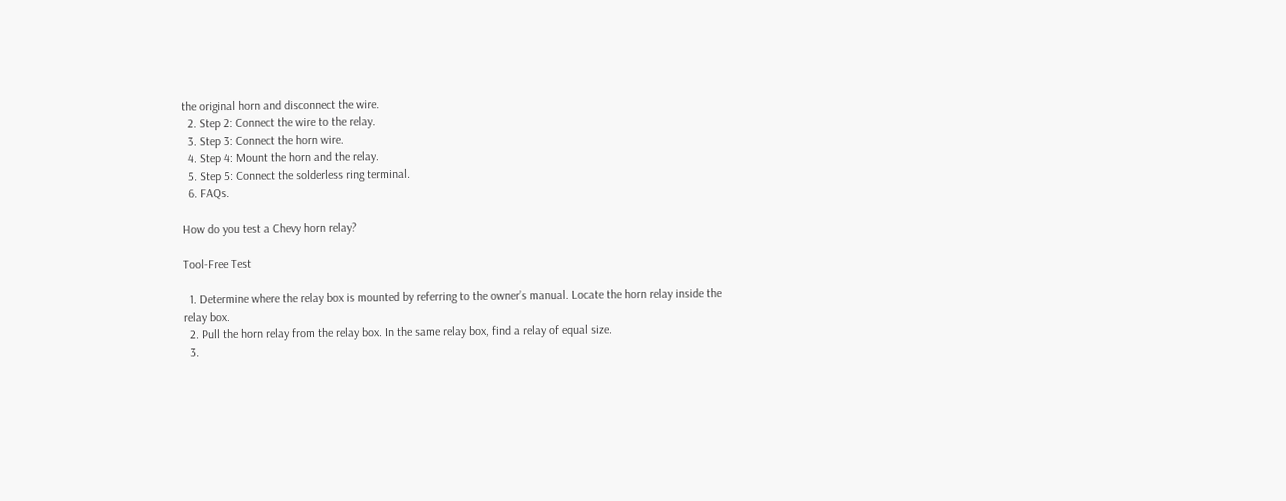the original horn and disconnect the wire.
  2. Step 2: Connect the wire to the relay.
  3. Step 3: Connect the horn wire.
  4. Step 4: Mount the horn and the relay.
  5. Step 5: Connect the solderless ring terminal.
  6. FAQs.

How do you test a Chevy horn relay?

Tool-Free Test

  1. Determine where the relay box is mounted by referring to the owner’s manual. Locate the horn relay inside the relay box.
  2. Pull the horn relay from the relay box. In the same relay box, find a relay of equal size.
  3.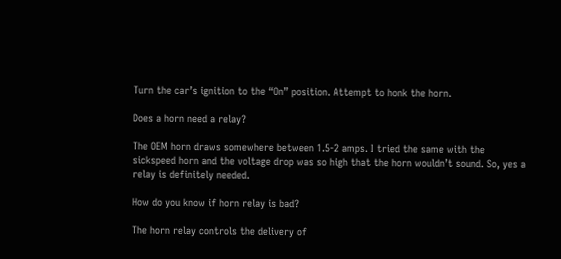Turn the car’s ignition to the “On” position. Attempt to honk the horn.

Does a horn need a relay?

The OEM horn draws somewhere between 1.5-2 amps. I tried the same with the sickspeed horn and the voltage drop was so high that the horn wouldn’t sound. So, yes a relay is definitely needed.

How do you know if horn relay is bad?

The horn relay controls the delivery of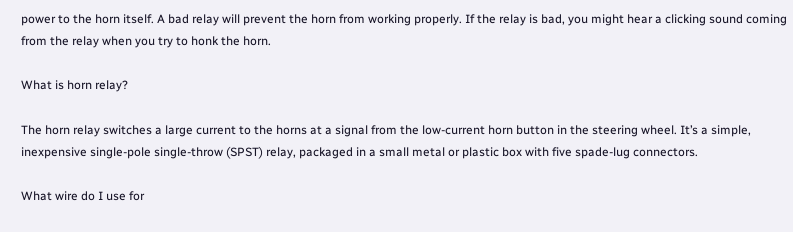power to the horn itself. A bad relay will prevent the horn from working properly. If the relay is bad, you might hear a clicking sound coming from the relay when you try to honk the horn.

What is horn relay?

The horn relay switches a large current to the horns at a signal from the low-current horn button in the steering wheel. It’s a simple, inexpensive single-pole single-throw (SPST) relay, packaged in a small metal or plastic box with five spade-lug connectors.

What wire do I use for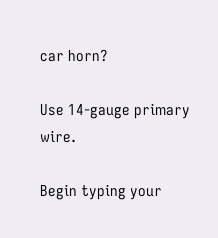car horn?

Use 14-gauge primary wire.

Begin typing your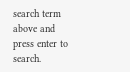search term above and press enter to search.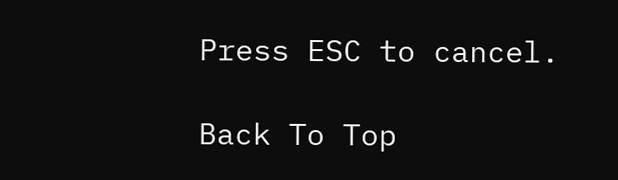Press ESC to cancel.

Back To Top